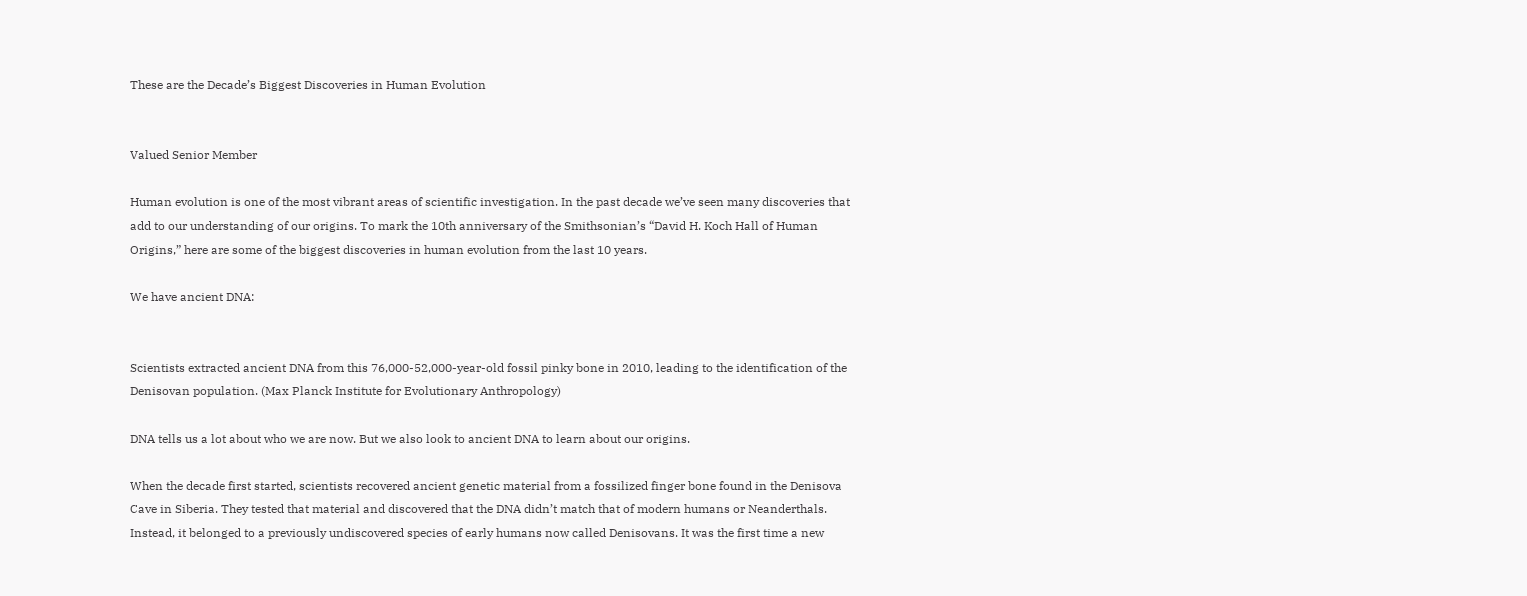These are the Decade’s Biggest Discoveries in Human Evolution


Valued Senior Member

Human evolution is one of the most vibrant areas of scientific investigation. In the past decade we’ve seen many discoveries that add to our understanding of our origins. To mark the 10th anniversary of the Smithsonian’s “David H. Koch Hall of Human Origins,” here are some of the biggest discoveries in human evolution from the last 10 years.

We have ancient DNA:


Scientists extracted ancient DNA from this 76,000-52,000-year-old fossil pinky bone in 2010, leading to the identification of the Denisovan population. (Max Planck Institute for Evolutionary Anthropology)

DNA tells us a lot about who we are now. But we also look to ancient DNA to learn about our origins.

When the decade first started, scientists recovered ancient genetic material from a fossilized finger bone found in the Denisova Cave in Siberia. They tested that material and discovered that the DNA didn’t match that of modern humans or Neanderthals. Instead, it belonged to a previously undiscovered species of early humans now called Denisovans. It was the first time a new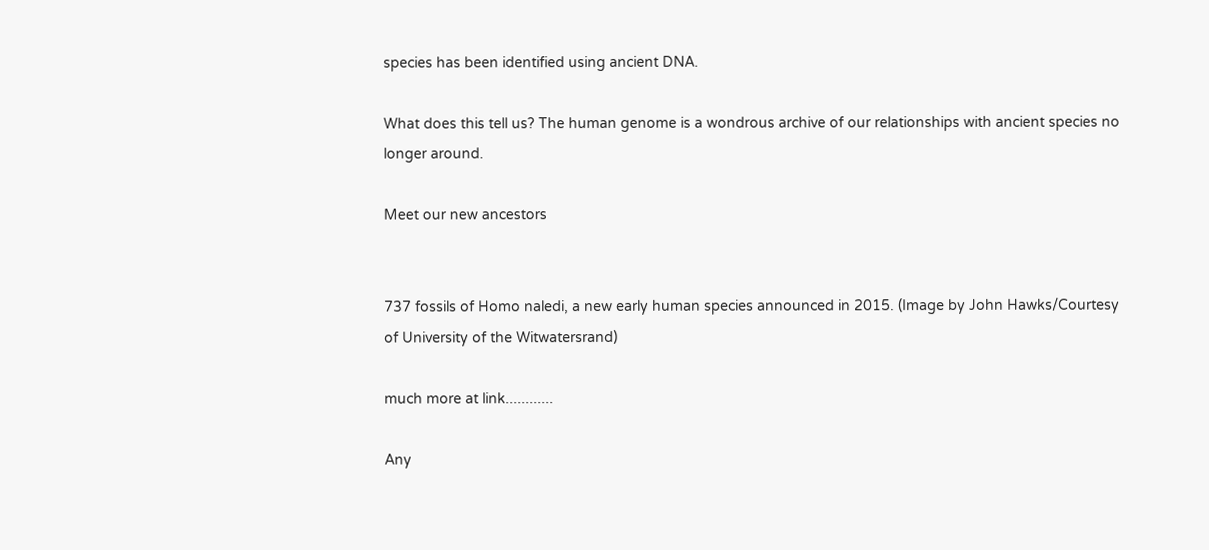species has been identified using ancient DNA.

What does this tell us? The human genome is a wondrous archive of our relationships with ancient species no longer around.

Meet our new ancestors


737 fossils of Homo naledi, a new early human species announced in 2015. (Image by John Hawks/Courtesy of University of the Witwatersrand)

much more at link............

Any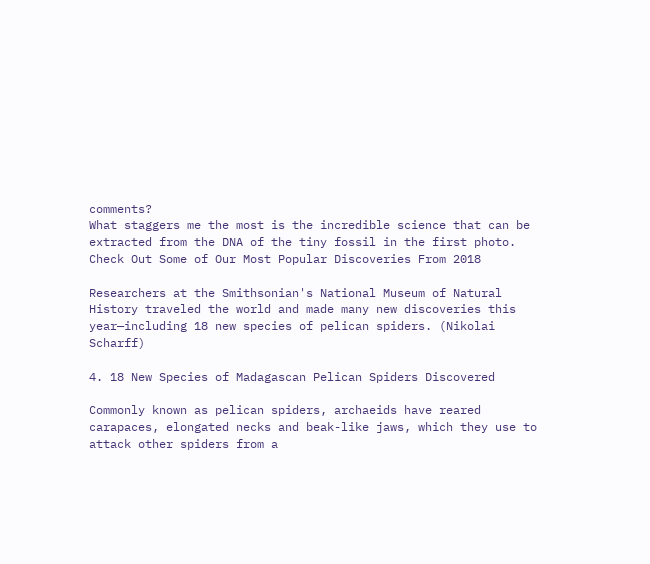comments?
What staggers me the most is the incredible science that can be extracted from the DNA of the tiny fossil in the first photo.
Check Out Some of Our Most Popular Discoveries From 2018

Researchers at the Smithsonian's National Museum of Natural History traveled the world and made many new discoveries this year—including 18 new species of pelican spiders. (Nikolai Scharff)

4. 18 New Species of Madagascan Pelican Spiders Discovered

Commonly known as pelican spiders, archaeids have reared carapaces, elongated necks and beak-like jaws, which they use to attack other spiders from a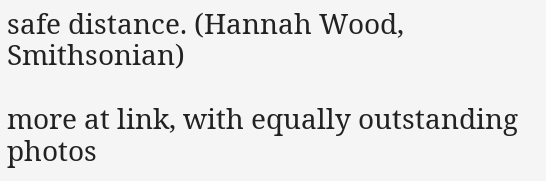safe distance. (Hannah Wood, Smithsonian)

more at link, with equally outstanding photos